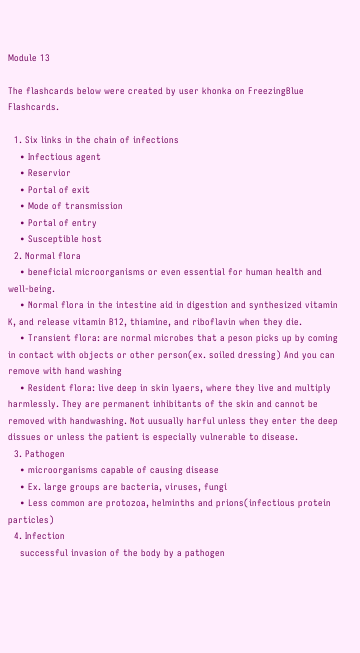Module 13

The flashcards below were created by user khonka on FreezingBlue Flashcards.

  1. Six links in the chain of infections
    • Infectious agent
    • Reservior
    • Portal of exit
    • Mode of transmission
    • Portal of entry
    • Susceptible host
  2. Normal flora
    • beneficial microorganisms or even essential for human health and well-being.
    • Normal flora in the intestine aid in digestion and synthesized vitamin K, and release vitamin B12, thiamine, and riboflavin when they die.
    • Transient flora: are normal microbes that a peson picks up by coming in contact with objects or other person(ex. soiled dressing) And you can remove with hand washing
    • Resident flora: live deep in skin lyaers, where they live and multiply harmlessly. They are permanent inhibitants of the skin and cannot be removed with handwashing. Not uusually harful unless they enter the deep dissues or unless the patient is especially vulnerable to disease.
  3. Pathogen
    • microorganisms capable of causing disease
    • Ex. large groups are bacteria, viruses, fungi
    • Less common are protozoa, helminths and prions(infectious protein particles)
  4. Infection
    successful invasion of the body by a pathogen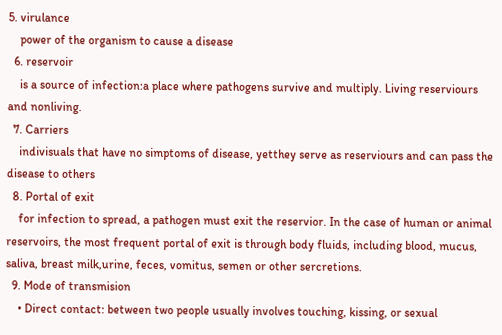5. virulance
    power of the organism to cause a disease
  6. reservoir
    is a source of infection:a place where pathogens survive and multiply. Living reserviours and nonliving.
  7. Carriers
    indivisuals that have no simptoms of disease, yetthey serve as reserviours and can pass the disease to others
  8. Portal of exit
    for infection to spread, a pathogen must exit the reservior. In the case of human or animal reservoirs, the most frequent portal of exit is through body fluids, including blood, mucus, saliva, breast milk,urine, feces, vomitus, semen or other sercretions.
  9. Mode of transmision
    • Direct contact: between two people usually involves touching, kissing, or sexual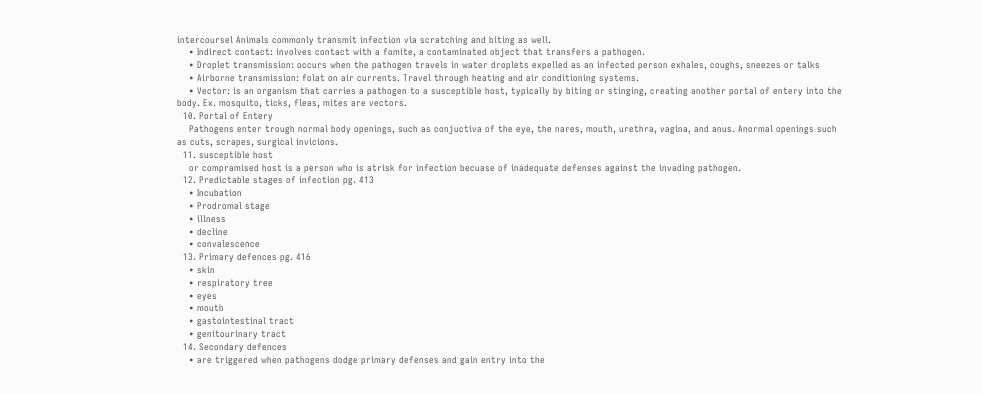intercoursel Animals commonly transmit infection via scratching and biting as well.
    • Indirect contact: involves contact with a fomite, a contaminated object that transfers a pathogen.
    • Droplet transmission: occurs when the pathogen travels in water droplets expelled as an infected person exhales, coughs, sneezes or talks
    • Airborne transmission: folat on air currents. Travel through heating and air conditioning systems.
    • Vector: is an organism that carries a pathogen to a susceptible host, typically by biting or stinging, creating another portal of entery into the body. Ex. mosquito, ticks, fleas, mites are vectors.
  10. Portal of Entery
    Pathogens enter trough normal body openings, such as conjuctiva of the eye, the nares, mouth, urethra, vagina, and anus. Anormal openings such as cuts, scrapes, surgical invicions.
  11. susceptible host
    or compramised host is a person who is atrisk for infection becuase of inadequate defenses against the invading pathogen.
  12. Predictable stages of infection pg. 413
    • Incubation
    • Prodromal stage
    • illness
    • decline
    • convalescence
  13. Primary defences pg. 416
    • skin
    • respiratory tree
    • eyes
    • mouth
    • gastointestinal tract
    • genitourinary tract
  14. Secondary defences
    • are triggered when pathogens dodge primary defenses and gain entry into the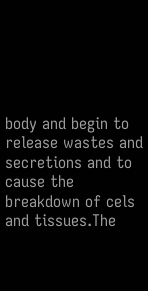body and begin to release wastes and secretions and to cause the breakdown of cels and tissues.The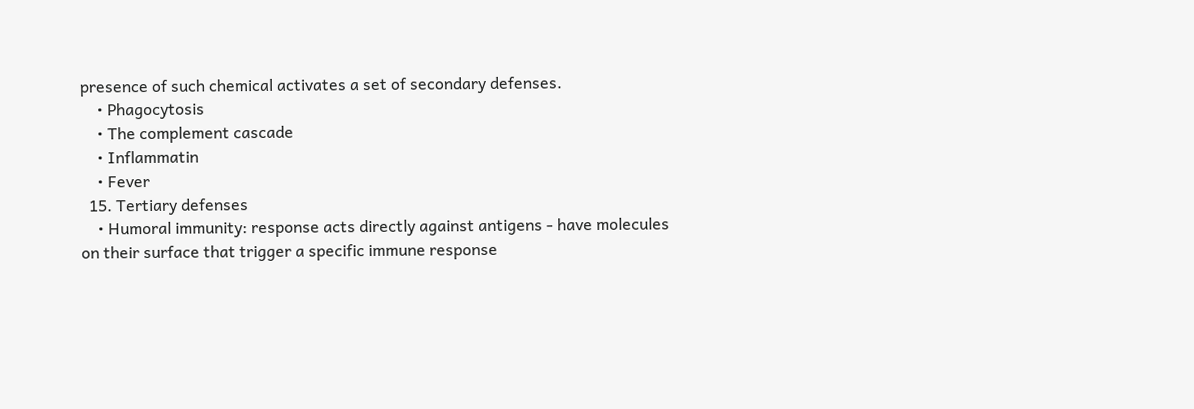presence of such chemical activates a set of secondary defenses.
    • Phagocytosis
    • The complement cascade
    • Inflammatin
    • Fever
  15. Tertiary defenses
    • Humoral immunity: response acts directly against antigens - have molecules on their surface that trigger a specific immune response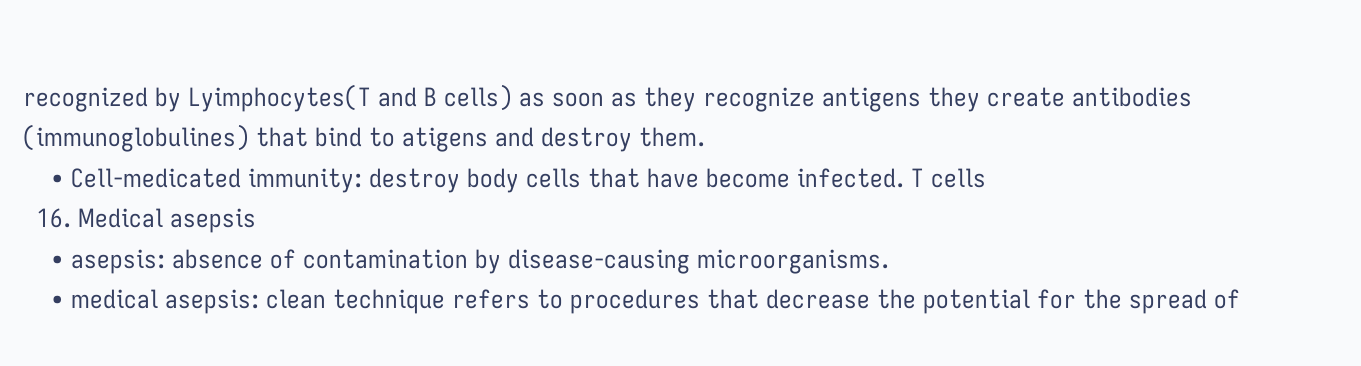recognized by Lyimphocytes(T and B cells) as soon as they recognize antigens they create antibodies (immunoglobulines) that bind to atigens and destroy them.
    • Cell-medicated immunity: destroy body cells that have become infected. T cells
  16. Medical asepsis
    • asepsis: absence of contamination by disease-causing microorganisms.
    • medical asepsis: clean technique refers to procedures that decrease the potential for the spread of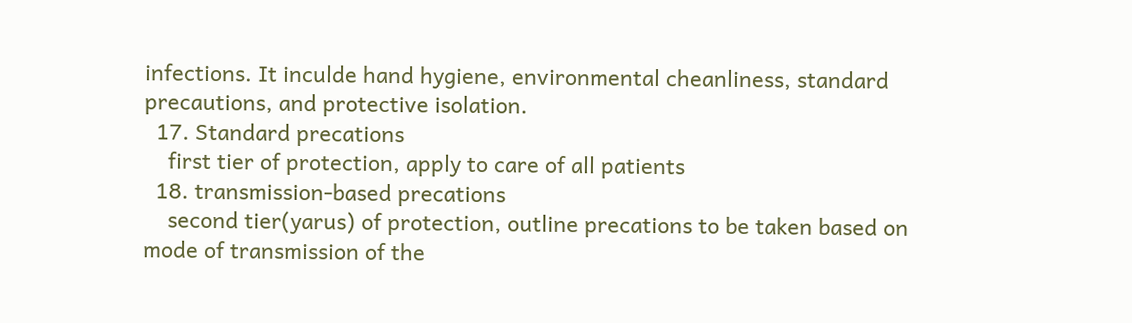infections. It inculde hand hygiene, environmental cheanliness, standard precautions, and protective isolation.
  17. Standard precations
    first tier of protection, apply to care of all patients
  18. transmission-based precations
    second tier(yarus) of protection, outline precations to be taken based on mode of transmission of the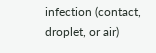infection (contact, droplet, or air)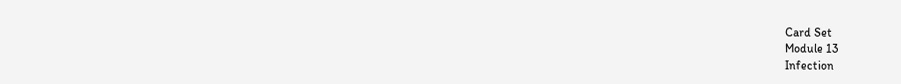Card Set
Module 13
Infection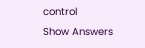control
Show Answers